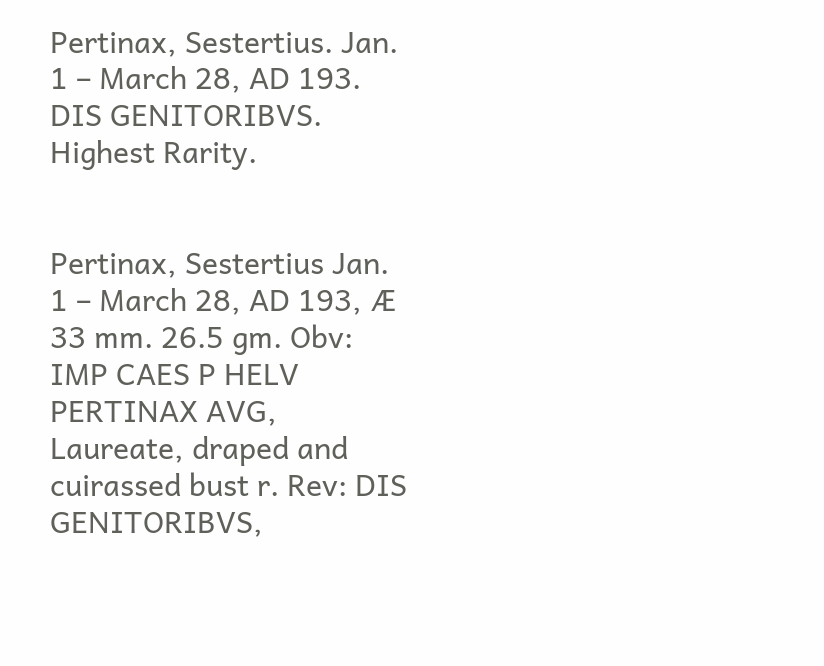Pertinax, Sestertius. Jan. 1 – March 28, AD 193. DIS GENITORIBVS. Highest Rarity.


Pertinax, Sestertius Jan. 1 – March 28, AD 193, Æ 33 mm. 26.5 gm. Obv: IMP CAES P HELV PERTINAX AVG, Laureate, draped and cuirassed bust r. Rev: DIS GENITORIBVS,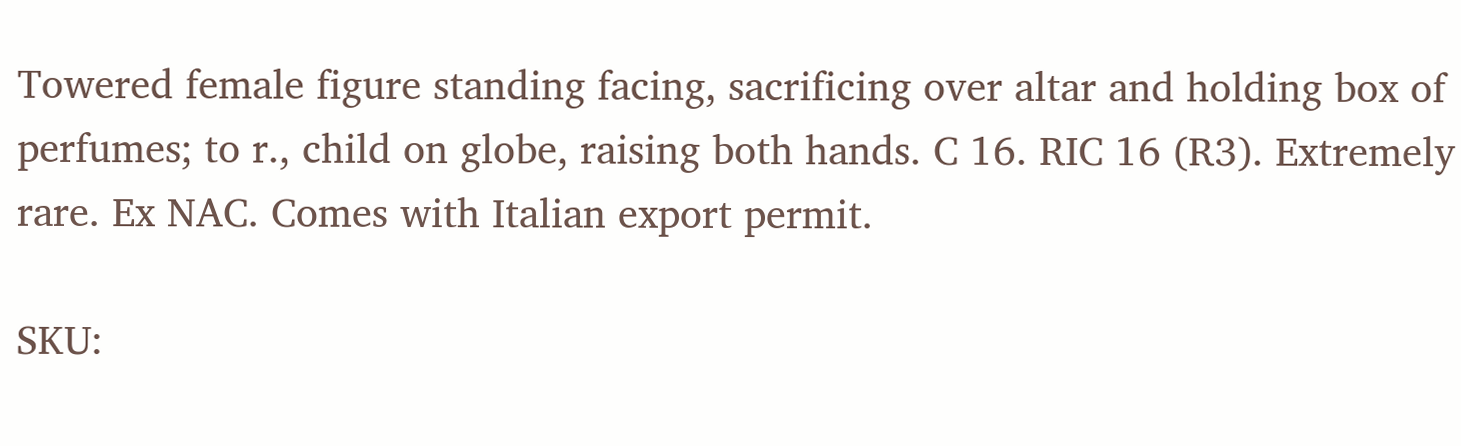Towered female figure standing facing, sacrificing over altar and holding box of perfumes; to r., child on globe, raising both hands. C 16. RIC 16 (R3). Extremely rare. Ex NAC. Comes with Italian export permit.

SKU: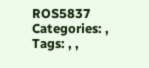ROS5837 Categories: , Tags: , ,